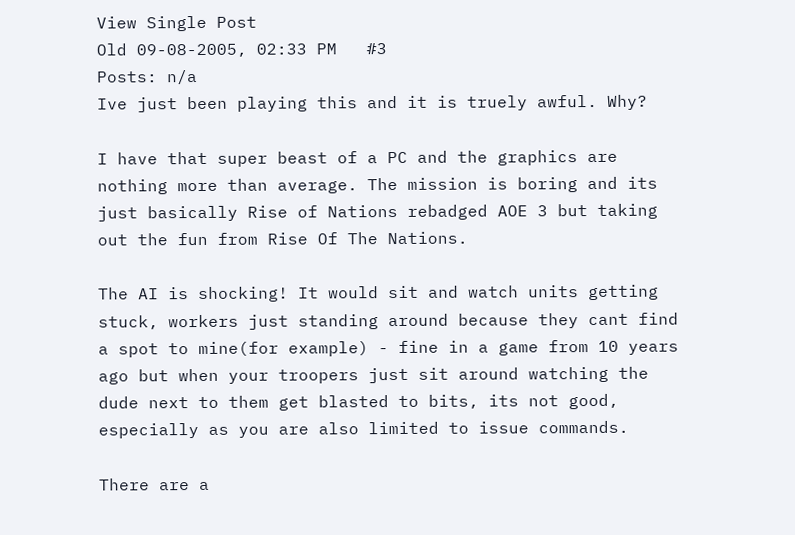View Single Post
Old 09-08-2005, 02:33 PM   #3
Posts: n/a
Ive just been playing this and it is truely awful. Why?

I have that super beast of a PC and the graphics are nothing more than average. The mission is boring and its just basically Rise of Nations rebadged AOE 3 but taking out the fun from Rise Of The Nations.

The AI is shocking! It would sit and watch units getting stuck, workers just standing around because they cant find a spot to mine(for example) - fine in a game from 10 years ago but when your troopers just sit around watching the dude next to them get blasted to bits, its not good, especially as you are also limited to issue commands.

There are a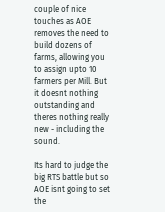couple of nice touches as AOE removes the need to build dozens of farms, allowing you to assign upto 10 farmers per Mill. But it doesnt nothing outstanding and theres nothing really new - including the sound.

Its hard to judge the big RTS battle but so AOE isnt going to set the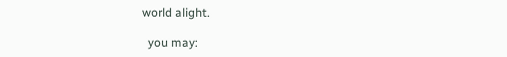world alight.

  you may: